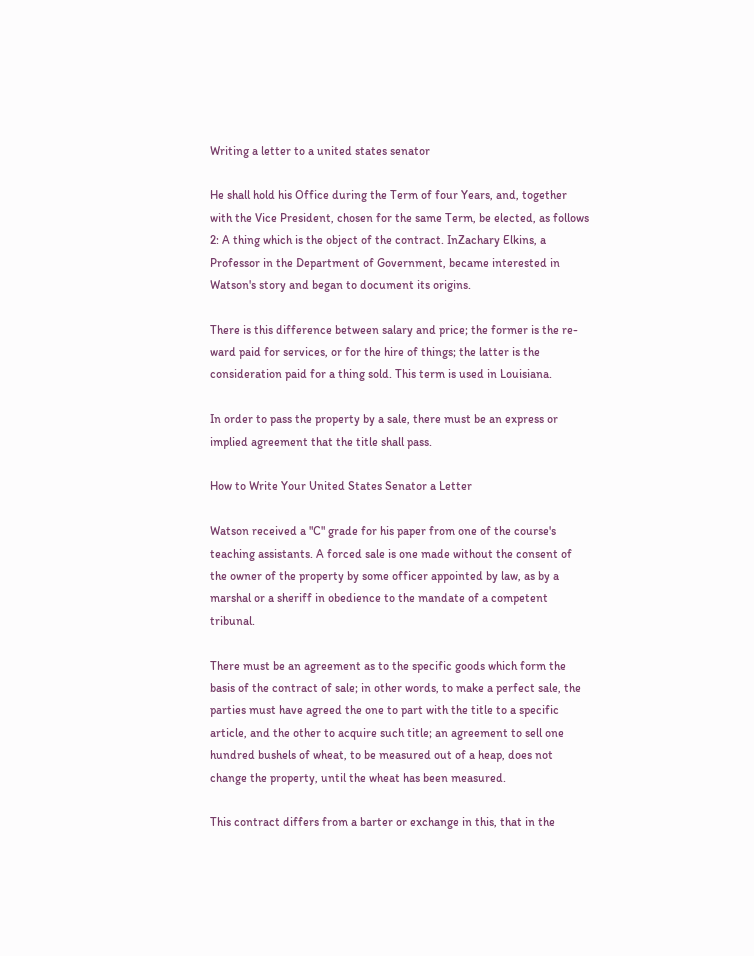Writing a letter to a united states senator

He shall hold his Office during the Term of four Years, and, together with the Vice President, chosen for the same Term, be elected, as follows 2: A thing which is the object of the contract. InZachary Elkins, a Professor in the Department of Government, became interested in Watson's story and began to document its origins.

There is this difference between salary and price; the former is the re-ward paid for services, or for the hire of things; the latter is the consideration paid for a thing sold. This term is used in Louisiana.

In order to pass the property by a sale, there must be an express or implied agreement that the title shall pass.

How to Write Your United States Senator a Letter

Watson received a "C" grade for his paper from one of the course's teaching assistants. A forced sale is one made without the consent of the owner of the property by some officer appointed by law, as by a marshal or a sheriff in obedience to the mandate of a competent tribunal.

There must be an agreement as to the specific goods which form the basis of the contract of sale; in other words, to make a perfect sale, the parties must have agreed the one to part with the title to a specific article, and the other to acquire such title; an agreement to sell one hundred bushels of wheat, to be measured out of a heap, does not change the property, until the wheat has been measured.

This contract differs from a barter or exchange in this, that in the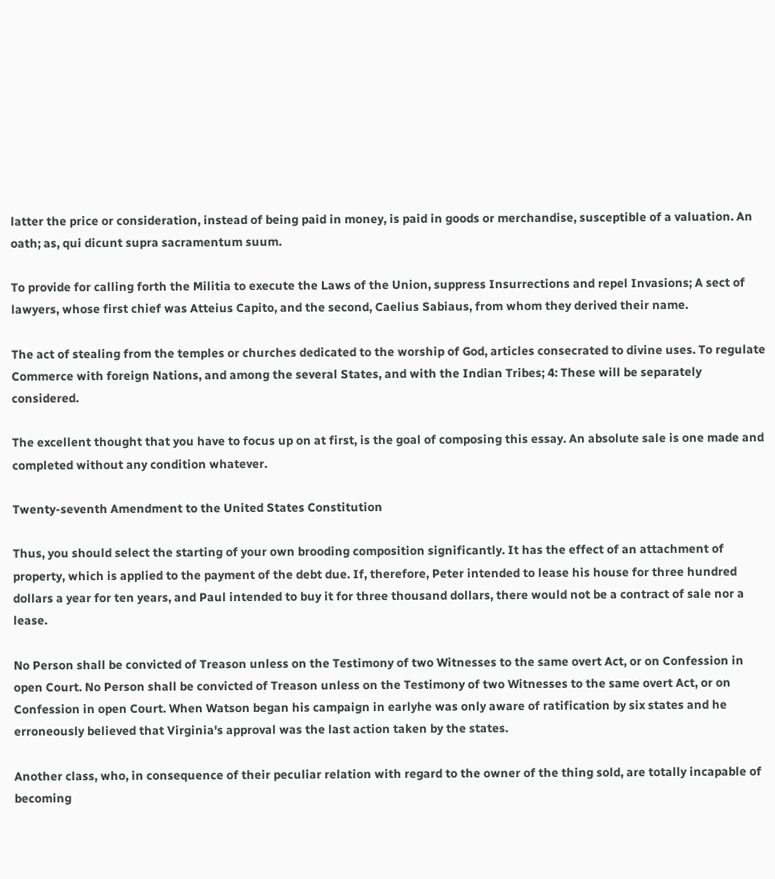latter the price or consideration, instead of being paid in money, is paid in goods or merchandise, susceptible of a valuation. An oath; as, qui dicunt supra sacramentum suum.

To provide for calling forth the Militia to execute the Laws of the Union, suppress Insurrections and repel Invasions; A sect of lawyers, whose first chief was Atteius Capito, and the second, Caelius Sabiaus, from whom they derived their name.

The act of stealing from the temples or churches dedicated to the worship of God, articles consecrated to divine uses. To regulate Commerce with foreign Nations, and among the several States, and with the Indian Tribes; 4: These will be separately considered.

The excellent thought that you have to focus up on at first, is the goal of composing this essay. An absolute sale is one made and completed without any condition whatever.

Twenty-seventh Amendment to the United States Constitution

Thus, you should select the starting of your own brooding composition significantly. It has the effect of an attachment of property, which is applied to the payment of the debt due. If, therefore, Peter intended to lease his house for three hundred dollars a year for ten years, and Paul intended to buy it for three thousand dollars, there would not be a contract of sale nor a lease.

No Person shall be convicted of Treason unless on the Testimony of two Witnesses to the same overt Act, or on Confession in open Court. No Person shall be convicted of Treason unless on the Testimony of two Witnesses to the same overt Act, or on Confession in open Court. When Watson began his campaign in earlyhe was only aware of ratification by six states and he erroneously believed that Virginia's approval was the last action taken by the states.

Another class, who, in consequence of their peculiar relation with regard to the owner of the thing sold, are totally incapable of becoming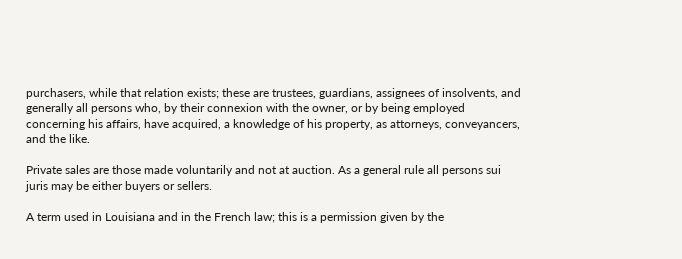purchasers, while that relation exists; these are trustees, guardians, assignees of insolvents, and generally all persons who, by their connexion with the owner, or by being employed concerning his affairs, have acquired, a knowledge of his property, as attorneys, conveyancers, and the like.

Private sales are those made voluntarily and not at auction. As a general rule all persons sui juris may be either buyers or sellers.

A term used in Louisiana and in the French law; this is a permission given by the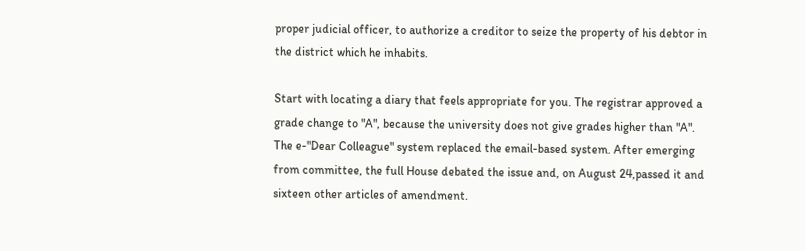proper judicial officer, to authorize a creditor to seize the property of his debtor in the district which he inhabits.

Start with locating a diary that feels appropriate for you. The registrar approved a grade change to "A", because the university does not give grades higher than "A". The e-"Dear Colleague" system replaced the email-based system. After emerging from committee, the full House debated the issue and, on August 24,passed it and sixteen other articles of amendment.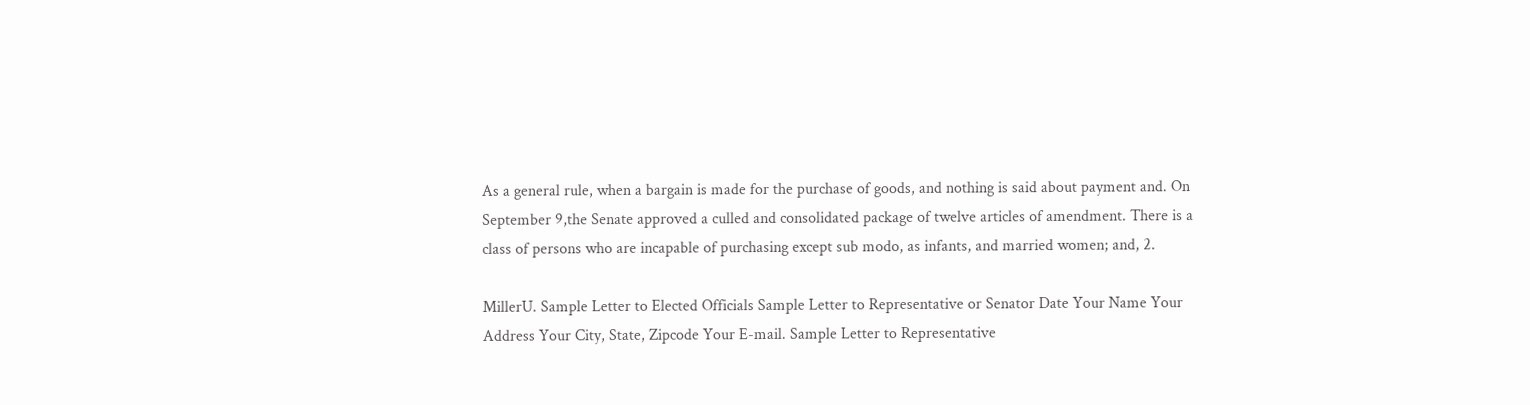As a general rule, when a bargain is made for the purchase of goods, and nothing is said about payment and. On September 9,the Senate approved a culled and consolidated package of twelve articles of amendment. There is a class of persons who are incapable of purchasing except sub modo, as infants, and married women; and, 2.

MillerU. Sample Letter to Elected Officials Sample Letter to Representative or Senator Date Your Name Your Address Your City, State, Zipcode Your E-mail. Sample Letter to Representative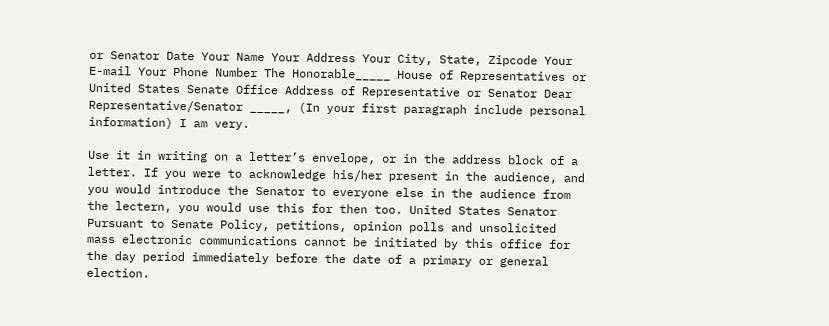or Senator Date Your Name Your Address Your City, State, Zipcode Your E-mail Your Phone Number The Honorable_____ House of Representatives or United States Senate Office Address of Representative or Senator Dear Representative/Senator _____, (In your first paragraph include personal information) I am very.

Use it in writing on a letter’s envelope, or in the address block of a letter. If you were to acknowledge his/her present in the audience, and you would introduce the Senator to everyone else in the audience from the lectern, you would use this for then too. United States Senator Pursuant to Senate Policy, petitions, opinion polls and unsolicited mass electronic communications cannot be initiated by this office for the day period immediately before the date of a primary or general election.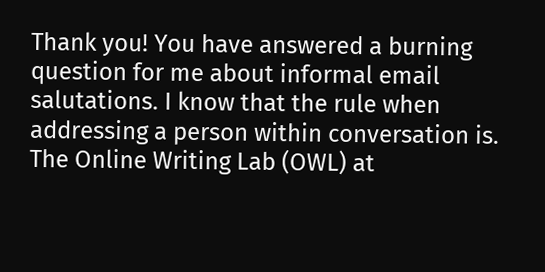Thank you! You have answered a burning question for me about informal email salutations. I know that the rule when addressing a person within conversation is. The Online Writing Lab (OWL) at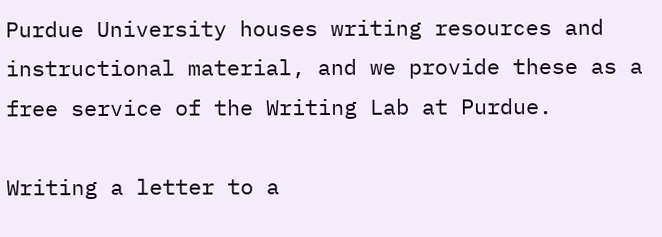Purdue University houses writing resources and instructional material, and we provide these as a free service of the Writing Lab at Purdue.

Writing a letter to a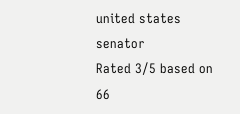united states senator
Rated 3/5 based on 66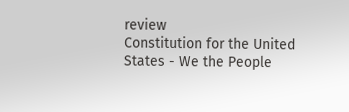review
Constitution for the United States - We the People